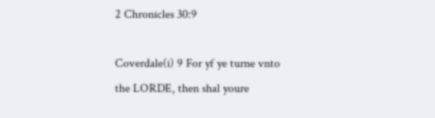2 Chronicles 30:9

Coverdale(i) 9 For yf ye turne vnto the LORDE, then shal youre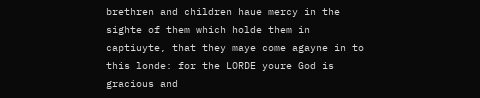brethren and children haue mercy in the sighte of them which holde them in captiuyte, that they maye come agayne in to this londe: for the LORDE youre God is gracious and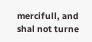mercifull, and shal not turne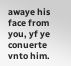awaye his face from you, yf ye conuerte vnto him.